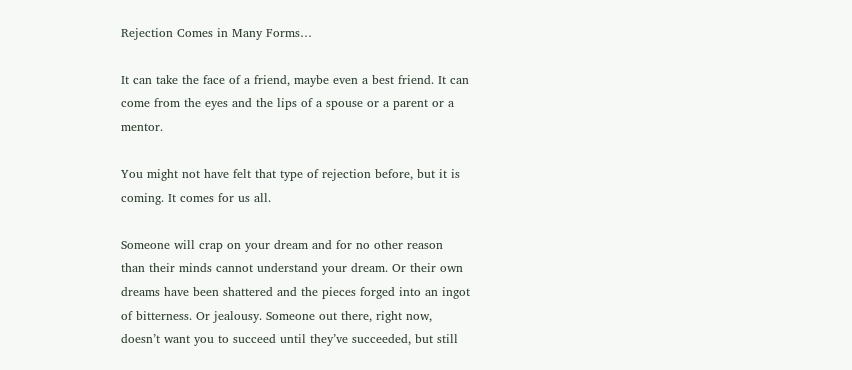Rejection Comes in Many Forms…

It can take the face of a friend, maybe even a best friend. It can come from the eyes and the lips of a spouse or a parent or a mentor.

You might not have felt that type of rejection before, but it is coming. It comes for us all.

Someone will crap on your dream and for no other reason than their minds cannot understand your dream. Or their own dreams have been shattered and the pieces forged into an ingot of bitterness. Or jealousy. Someone out there, right now, doesn’t want you to succeed until they’ve succeeded, but still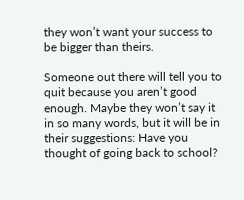they won’t want your success to be bigger than theirs.

Someone out there will tell you to quit because you aren’t good enough. Maybe they won’t say it in so many words, but it will be in their suggestions: Have you thought of going back to school?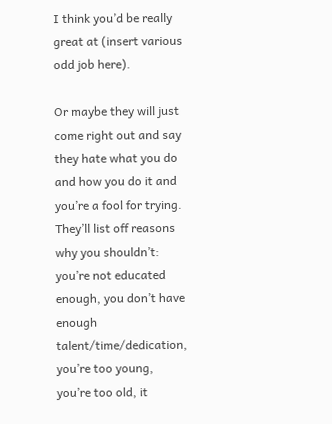I think you’d be really great at (insert various odd job here).

Or maybe they will just come right out and say they hate what you do and how you do it and you’re a fool for trying. They’ll list off reasons why you shouldn’t: you’re not educated enough, you don’t have enough talent/time/dedication, you’re too young, you’re too old, it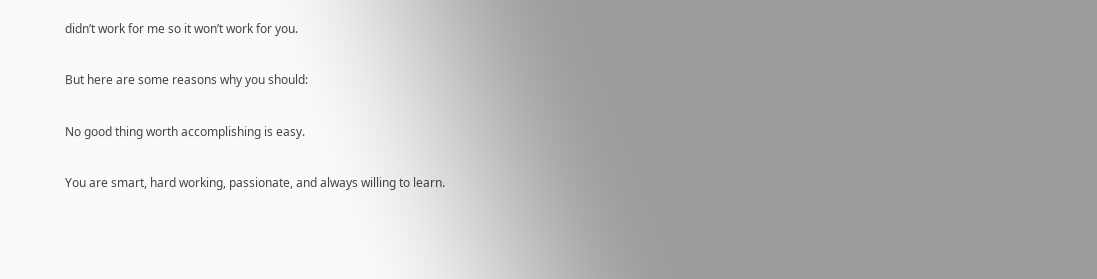didn’t work for me so it won’t work for you.

But here are some reasons why you should:

No good thing worth accomplishing is easy.

You are smart, hard working, passionate, and always willing to learn.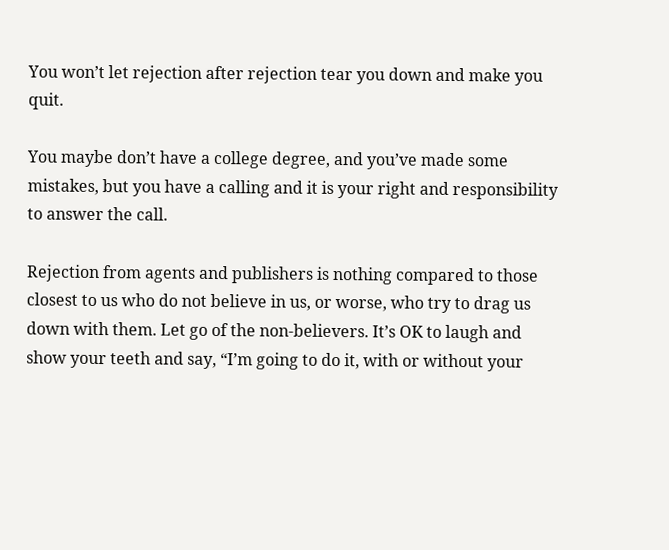You won’t let rejection after rejection tear you down and make you quit.

You maybe don’t have a college degree, and you’ve made some mistakes, but you have a calling and it is your right and responsibility to answer the call.

Rejection from agents and publishers is nothing compared to those closest to us who do not believe in us, or worse, who try to drag us down with them. Let go of the non-believers. It’s OK to laugh and show your teeth and say, “I’m going to do it, with or without your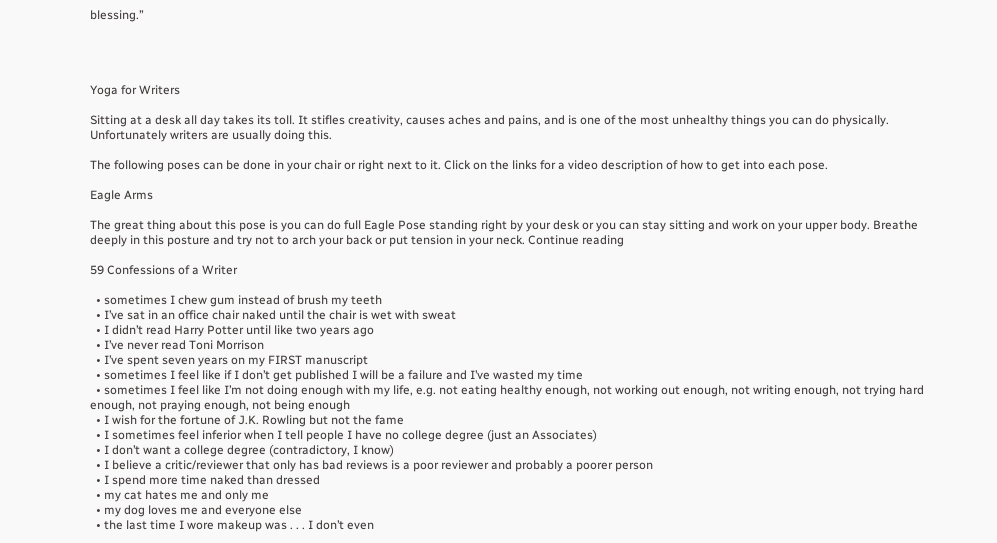blessing.”




Yoga for Writers

Sitting at a desk all day takes its toll. It stifles creativity, causes aches and pains, and is one of the most unhealthy things you can do physically. Unfortunately writers are usually doing this.

The following poses can be done in your chair or right next to it. Click on the links for a video description of how to get into each pose.

Eagle Arms

The great thing about this pose is you can do full Eagle Pose standing right by your desk or you can stay sitting and work on your upper body. Breathe deeply in this posture and try not to arch your back or put tension in your neck. Continue reading

59 Confessions of a Writer

  • sometimes I chew gum instead of brush my teeth
  • I’ve sat in an office chair naked until the chair is wet with sweat
  • I didn’t read Harry Potter until like two years ago
  • I’ve never read Toni Morrison
  • I’ve spent seven years on my FIRST manuscript
  • sometimes I feel like if I don’t get published I will be a failure and I’ve wasted my time
  • sometimes I feel like I’m not doing enough with my life, e.g. not eating healthy enough, not working out enough, not writing enough, not trying hard enough, not praying enough, not being enough
  • I wish for the fortune of J.K. Rowling but not the fame
  • I sometimes feel inferior when I tell people I have no college degree (just an Associates)
  • I don’t want a college degree (contradictory, I know)
  • I believe a critic/reviewer that only has bad reviews is a poor reviewer and probably a poorer person
  • I spend more time naked than dressed
  • my cat hates me and only me
  • my dog loves me and everyone else
  • the last time I wore makeup was . . . I don’t even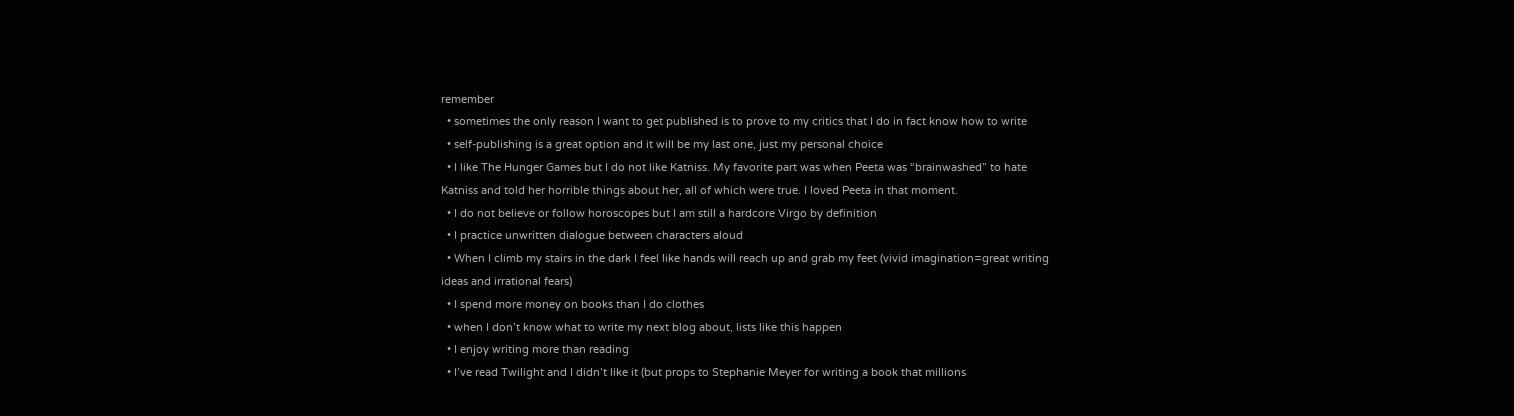remember
  • sometimes the only reason I want to get published is to prove to my critics that I do in fact know how to write
  • self-publishing is a great option and it will be my last one, just my personal choice
  • I like The Hunger Games but I do not like Katniss. My favorite part was when Peeta was “brainwashed” to hate Katniss and told her horrible things about her, all of which were true. I loved Peeta in that moment.
  • I do not believe or follow horoscopes but I am still a hardcore Virgo by definition
  • I practice unwritten dialogue between characters aloud
  • When I climb my stairs in the dark I feel like hands will reach up and grab my feet (vivid imagination=great writing ideas and irrational fears)
  • I spend more money on books than I do clothes
  • when I don’t know what to write my next blog about, lists like this happen
  • I enjoy writing more than reading
  • I’ve read Twilight and I didn’t like it (but props to Stephanie Meyer for writing a book that millions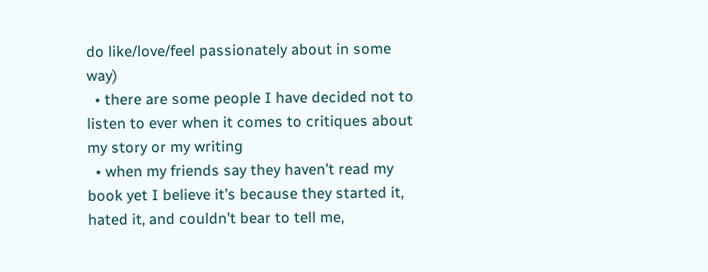do like/love/feel passionately about in some way)
  • there are some people I have decided not to listen to ever when it comes to critiques about my story or my writing
  • when my friends say they haven’t read my book yet I believe it’s because they started it, hated it, and couldn’t bear to tell me,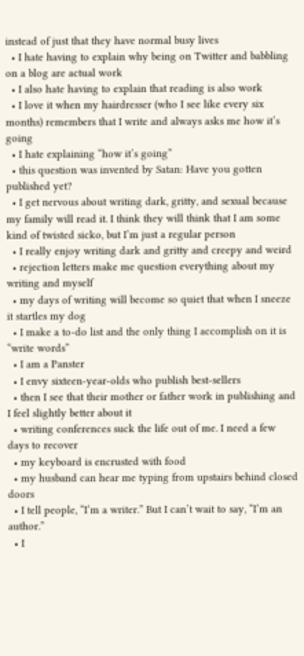instead of just that they have normal busy lives
  • I hate having to explain why being on Twitter and babbling on a blog are actual work
  • I also hate having to explain that reading is also work
  • I love it when my hairdresser (who I see like every six months) remembers that I write and always asks me how it’s going
  • I hate explaining “how it’s going”
  • this question was invented by Satan: Have you gotten published yet?
  • I get nervous about writing dark, gritty, and sexual because my family will read it. I think they will think that I am some kind of twisted sicko, but I’m just a regular person
  • I really enjoy writing dark and gritty and creepy and weird
  • rejection letters make me question everything about my writing and myself
  • my days of writing will become so quiet that when I sneeze it startles my dog
  • I make a to-do list and the only thing I accomplish on it is “write words”
  • I am a Panster
  • I envy sixteen-year-olds who publish best-sellers
  • then I see that their mother or father work in publishing and I feel slightly better about it
  • writing conferences suck the life out of me. I need a few days to recover
  • my keyboard is encrusted with food
  • my husband can hear me typing from upstairs behind closed doors
  • I tell people, “I’m a writer.” But I can’t wait to say, “I’m an author.”
  • I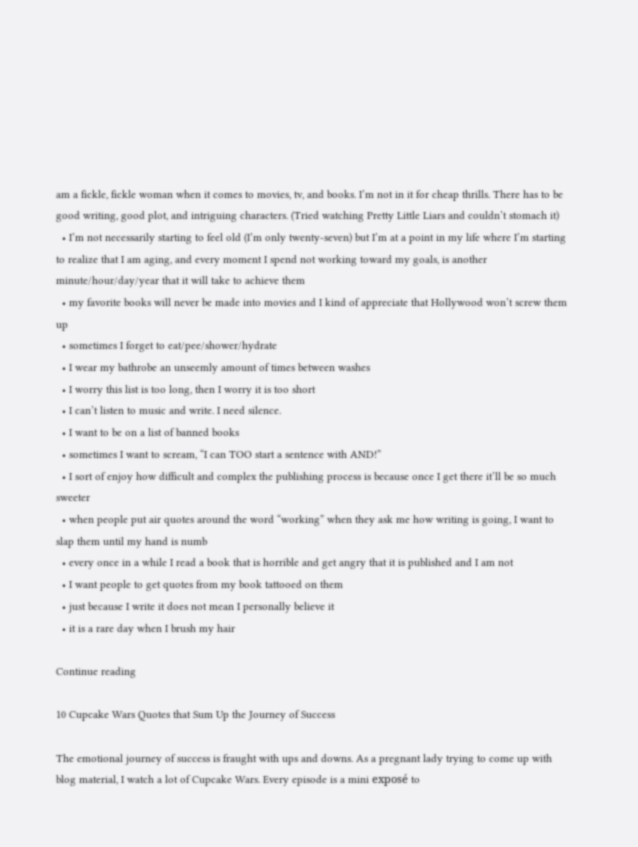am a fickle, fickle woman when it comes to movies, tv, and books. I’m not in it for cheap thrills. There has to be good writing, good plot, and intriguing characters. (Tried watching Pretty Little Liars and couldn’t stomach it)
  • I’m not necessarily starting to feel old (I’m only twenty-seven) but I’m at a point in my life where I’m starting to realize that I am aging, and every moment I spend not working toward my goals, is another minute/hour/day/year that it will take to achieve them
  • my favorite books will never be made into movies and I kind of appreciate that Hollywood won’t screw them up
  • sometimes I forget to eat/pee/shower/hydrate
  • I wear my bathrobe an unseemly amount of times between washes
  • I worry this list is too long, then I worry it is too short
  • I can’t listen to music and write. I need silence.
  • I want to be on a list of banned books
  • sometimes I want to scream, “I can TOO start a sentence with AND!”
  • I sort of enjoy how difficult and complex the publishing process is because once I get there it’ll be so much sweeter
  • when people put air quotes around the word “working” when they ask me how writing is going, I want to slap them until my hand is numb
  • every once in a while I read a book that is horrible and get angry that it is published and I am not
  • I want people to get quotes from my book tattooed on them
  • just because I write it does not mean I personally believe it
  • it is a rare day when I brush my hair

Continue reading

10 Cupcake Wars Quotes that Sum Up the Journey of Success

The emotional journey of success is fraught with ups and downs. As a pregnant lady trying to come up with blog material, I watch a lot of Cupcake Wars. Every episode is a mini exposé to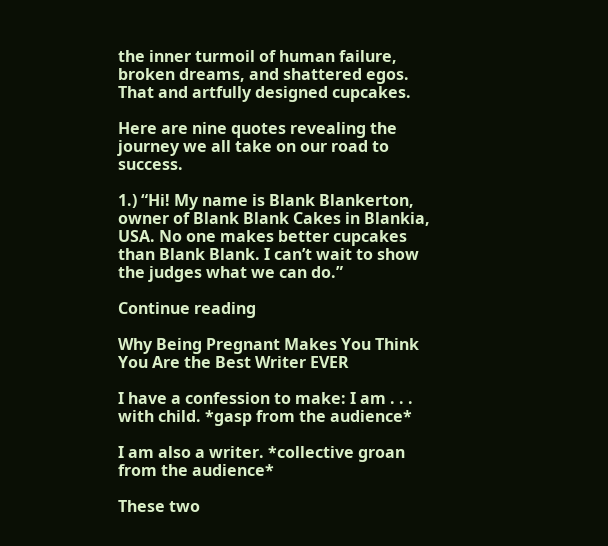the inner turmoil of human failure, broken dreams, and shattered egos. That and artfully designed cupcakes.

Here are nine quotes revealing the journey we all take on our road to success.

1.) “Hi! My name is Blank Blankerton, owner of Blank Blank Cakes in Blankia, USA. No one makes better cupcakes than Blank Blank. I can’t wait to show the judges what we can do.”

Continue reading

Why Being Pregnant Makes You Think You Are the Best Writer EVER

I have a confession to make: I am . . . with child. *gasp from the audience*

I am also a writer. *collective groan from the audience*

These two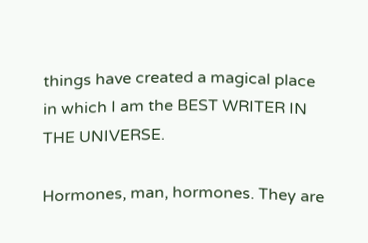things have created a magical place in which I am the BEST WRITER IN THE UNIVERSE.

Hormones, man, hormones. They are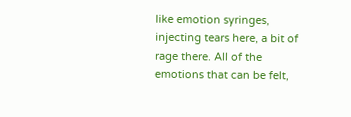like emotion syringes, injecting tears here, a bit of rage there. All of the emotions that can be felt,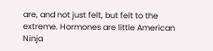are, and not just felt, but felt to the extreme. Hormones are little American Ninja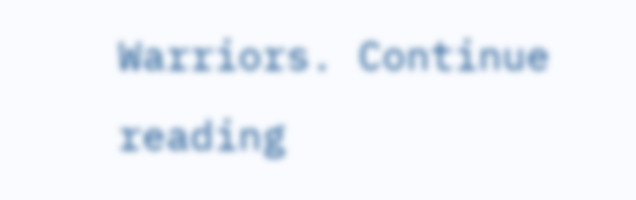Warriors. Continue reading